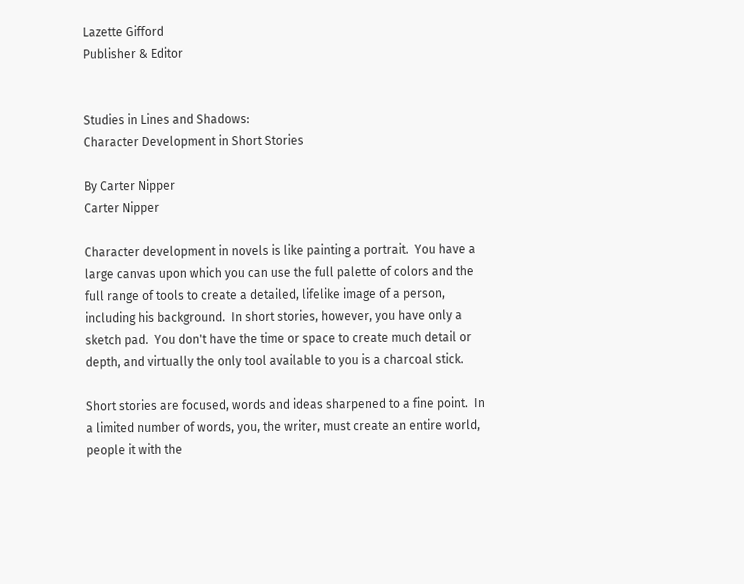Lazette Gifford
Publisher & Editor


Studies in Lines and Shadows:
Character Development in Short Stories

By Carter Nipper
Carter Nipper

Character development in novels is like painting a portrait.  You have a large canvas upon which you can use the full palette of colors and the full range of tools to create a detailed, lifelike image of a person, including his background.  In short stories, however, you have only a sketch pad.  You don't have the time or space to create much detail or depth, and virtually the only tool available to you is a charcoal stick.

Short stories are focused, words and ideas sharpened to a fine point.  In a limited number of words, you, the writer, must create an entire world, people it with the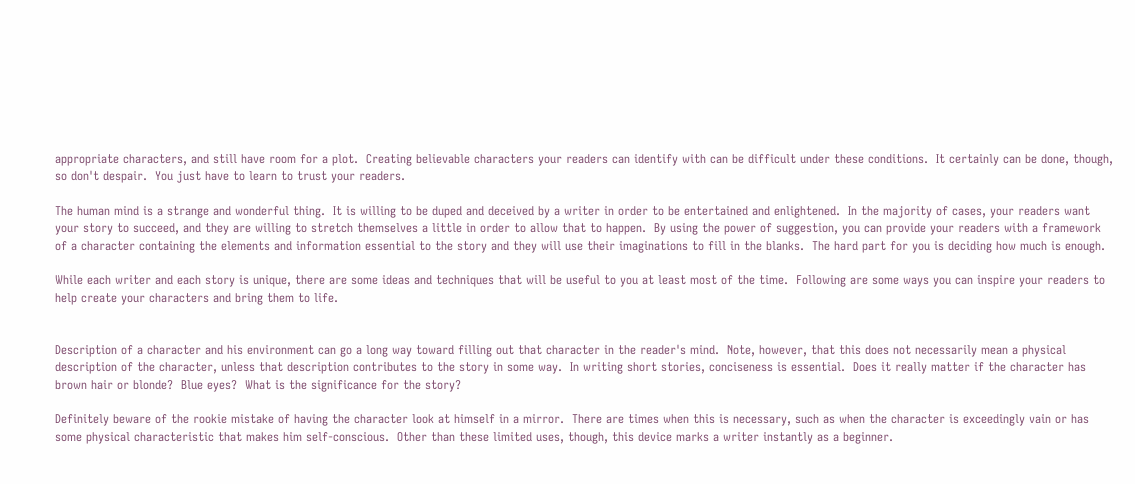appropriate characters, and still have room for a plot.  Creating believable characters your readers can identify with can be difficult under these conditions.  It certainly can be done, though, so don't despair.  You just have to learn to trust your readers.

The human mind is a strange and wonderful thing.  It is willing to be duped and deceived by a writer in order to be entertained and enlightened.  In the majority of cases, your readers want your story to succeed, and they are willing to stretch themselves a little in order to allow that to happen.  By using the power of suggestion, you can provide your readers with a framework of a character containing the elements and information essential to the story and they will use their imaginations to fill in the blanks.  The hard part for you is deciding how much is enough.

While each writer and each story is unique, there are some ideas and techniques that will be useful to you at least most of the time.  Following are some ways you can inspire your readers to help create your characters and bring them to life.


Description of a character and his environment can go a long way toward filling out that character in the reader's mind.  Note, however, that this does not necessarily mean a physical description of the character, unless that description contributes to the story in some way.  In writing short stories, conciseness is essential.  Does it really matter if the character has brown hair or blonde?  Blue eyes?  What is the significance for the story?

Definitely beware of the rookie mistake of having the character look at himself in a mirror.  There are times when this is necessary, such as when the character is exceedingly vain or has some physical characteristic that makes him self-conscious.  Other than these limited uses, though, this device marks a writer instantly as a beginner.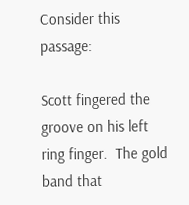Consider this passage:

Scott fingered the groove on his left ring finger.  The gold band that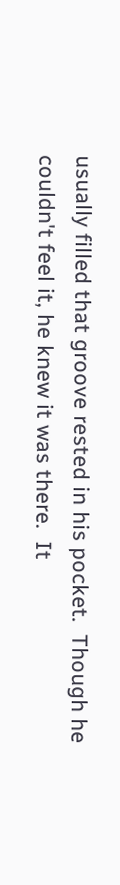usually filled that groove rested in his pocket.  Though he couldn't feel it, he knew it was there.  It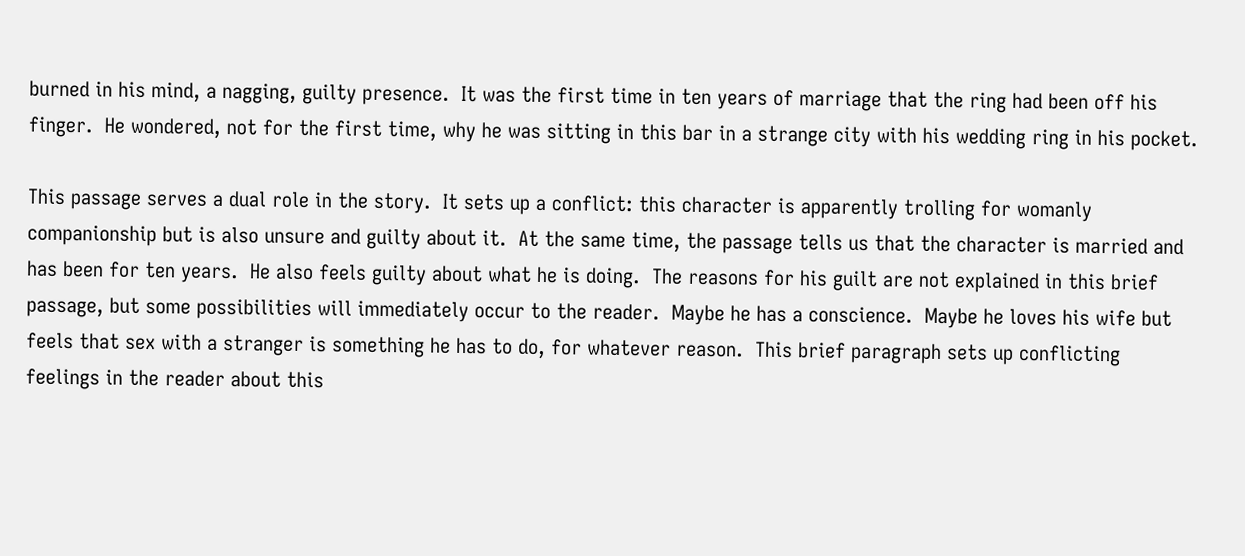burned in his mind, a nagging, guilty presence.  It was the first time in ten years of marriage that the ring had been off his finger.  He wondered, not for the first time, why he was sitting in this bar in a strange city with his wedding ring in his pocket.

This passage serves a dual role in the story.  It sets up a conflict: this character is apparently trolling for womanly companionship but is also unsure and guilty about it.  At the same time, the passage tells us that the character is married and has been for ten years.  He also feels guilty about what he is doing.  The reasons for his guilt are not explained in this brief passage, but some possibilities will immediately occur to the reader.  Maybe he has a conscience.  Maybe he loves his wife but feels that sex with a stranger is something he has to do, for whatever reason.  This brief paragraph sets up conflicting feelings in the reader about this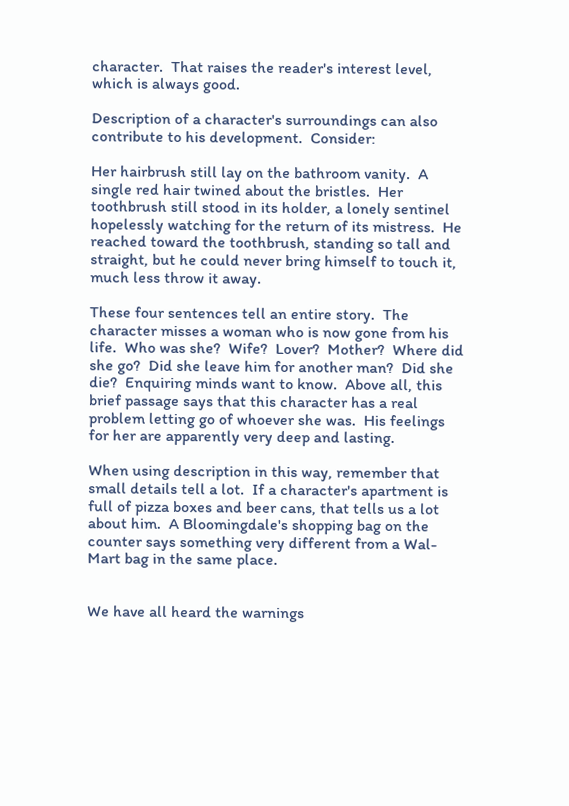character.  That raises the reader's interest level, which is always good.

Description of a character's surroundings can also contribute to his development.  Consider:

Her hairbrush still lay on the bathroom vanity.  A single red hair twined about the bristles.  Her toothbrush still stood in its holder, a lonely sentinel hopelessly watching for the return of its mistress.  He reached toward the toothbrush, standing so tall and straight, but he could never bring himself to touch it, much less throw it away.

These four sentences tell an entire story.  The character misses a woman who is now gone from his life.  Who was she?  Wife?  Lover?  Mother?  Where did she go?  Did she leave him for another man?  Did she die?  Enquiring minds want to know.  Above all, this brief passage says that this character has a real problem letting go of whoever she was.  His feelings for her are apparently very deep and lasting.

When using description in this way, remember that small details tell a lot.  If a character's apartment is full of pizza boxes and beer cans, that tells us a lot about him.  A Bloomingdale's shopping bag on the counter says something very different from a Wal-Mart bag in the same place.


We have all heard the warnings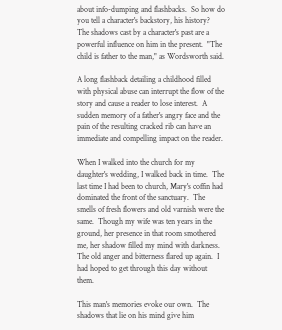about info-dumping and flashbacks.  So how do you tell a character's backstory, his history?  The shadows cast by a character's past are a powerful influence on him in the present.  "The child is father to the man," as Wordsworth said.

A long flashback detailing a childhood filled with physical abuse can interrupt the flow of the story and cause a reader to lose interest.  A sudden memory of a father's angry face and the pain of the resulting cracked rib can have an immediate and compelling impact on the reader.

When I walked into the church for my daughter's wedding, I walked back in time.  The last time I had been to church, Mary's coffin had dominated the front of the sanctuary.  The smells of fresh flowers and old varnish were the same.  Though my wife was ten years in the ground, her presence in that room smothered me, her shadow filled my mind with darkness.  The old anger and bitterness flared up again.  I had hoped to get through this day without them.

This man's memories evoke our own.  The shadows that lie on his mind give him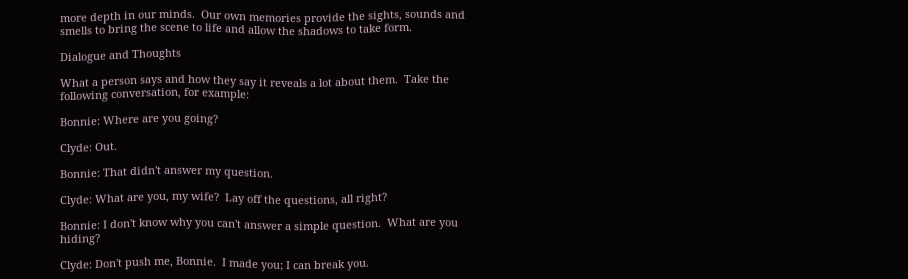more depth in our minds.  Our own memories provide the sights, sounds and smells to bring the scene to life and allow the shadows to take form.

Dialogue and Thoughts

What a person says and how they say it reveals a lot about them.  Take the following conversation, for example:

Bonnie: Where are you going?

Clyde: Out.

Bonnie: That didn't answer my question.

Clyde: What are you, my wife?  Lay off the questions, all right?

Bonnie: I don't know why you can't answer a simple question.  What are you hiding?

Clyde: Don't push me, Bonnie.  I made you; I can break you.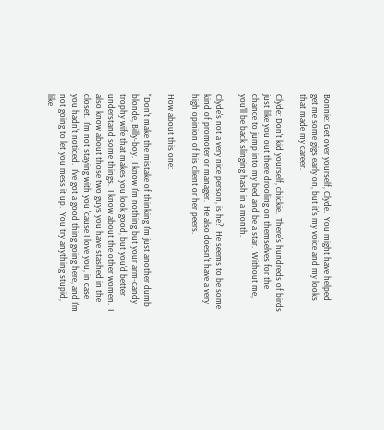Bonnie: Get over yourself, Clyde.  You might have helped get me some gigs early on, but it's my voice and my looks that made my career.

Clyde: Don't kid yourself, chickie.  There's hundreds of birds just like you out there drooling on themselves for the chance to jump into my bed and be a star.  Without me, you'll be back slinging hash in a month.

Clyde's not a very nice person, is he?  He seems to be some kind of promoter or manager.  He also doesn't have a very high opinion of his client or her peers.

How about this one:

"Don't make the mistake of thinking I'm just another dumb blonde, Billy-boy.  I know I'm nothing but your arm-candy trophy wife that makes you look good, but you'd better understand some things.  I know about the other women.  I also know about those two guys you have stashed in the closet.  I'm not staying with you 'cause I love you, in case you hadn't noticed.  I've got a good thing going here, and I'm not going to let you mess it up.  You try anything stupid, like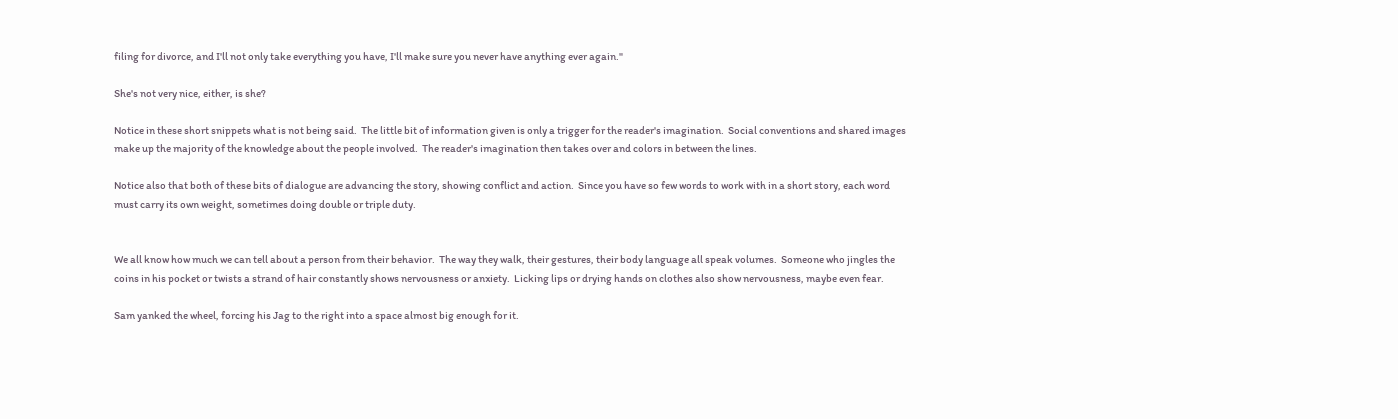filing for divorce, and I'll not only take everything you have, I'll make sure you never have anything ever again."

She's not very nice, either, is she?

Notice in these short snippets what is not being said.  The little bit of information given is only a trigger for the reader's imagination.  Social conventions and shared images make up the majority of the knowledge about the people involved.  The reader's imagination then takes over and colors in between the lines.

Notice also that both of these bits of dialogue are advancing the story, showing conflict and action.  Since you have so few words to work with in a short story, each word must carry its own weight, sometimes doing double or triple duty.


We all know how much we can tell about a person from their behavior.  The way they walk, their gestures, their body language all speak volumes.  Someone who jingles the coins in his pocket or twists a strand of hair constantly shows nervousness or anxiety.  Licking lips or drying hands on clothes also show nervousness, maybe even fear.

Sam yanked the wheel, forcing his Jag to the right into a space almost big enough for it.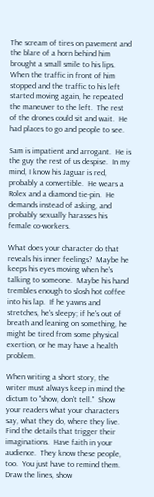The scream of tires on pavement and the blare of a horn behind him brought a small smile to his lips.  When the traffic in front of him stopped and the traffic to his left started moving again, he repeated the maneuver to the left.  The rest of the drones could sit and wait.  He had places to go and people to see.

Sam is impatient and arrogant.  He is the guy the rest of us despise.  In my mind, I know his Jaguar is red, probably a convertible.  He wears a Rolex and a diamond tie-pin.  He demands instead of asking, and probably sexually harasses his female co-workers.

What does your character do that reveals his inner feelings?  Maybe he keeps his eyes moving when he's talking to someone.  Maybe his hand trembles enough to slosh hot coffee into his lap.  If he yawns and stretches, he's sleepy; if he's out of breath and leaning on something, he might be tired from some physical exertion, or he may have a health problem.

When writing a short story, the writer must always keep in mind the dictum to "show, don't tell."  Show your readers what your characters say, what they do, where they live.  Find the details that trigger their imaginations.  Have faith in your audience.  They know these people, too.  You just have to remind them.  Draw the lines, show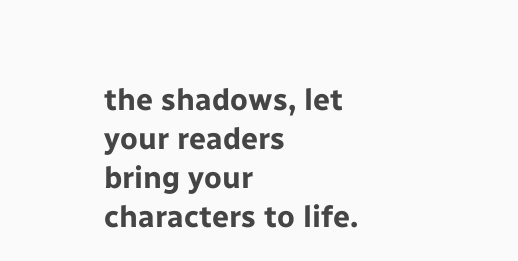the shadows, let your readers bring your characters to life.